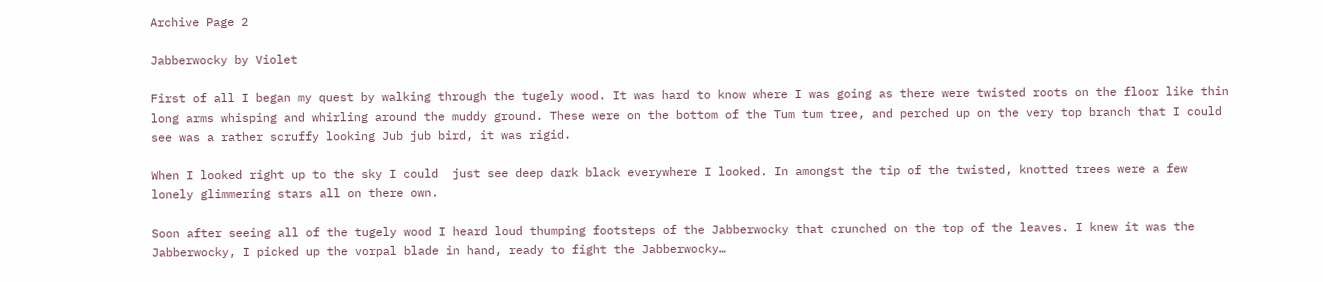Archive Page 2

Jabberwocky by Violet

First of all I began my quest by walking through the tugely wood. It was hard to know where I was going as there were twisted roots on the floor like thin long arms whisping and whirling around the muddy ground. These were on the bottom of the Tum tum tree, and perched up on the very top branch that I could see was a rather scruffy looking Jub jub bird, it was rigid.

When I looked right up to the sky I could  just see deep dark black everywhere I looked. In amongst the tip of the twisted, knotted trees were a few lonely glimmering stars all on there own.

Soon after seeing all of the tugely wood I heard loud thumping footsteps of the Jabberwocky that crunched on the top of the leaves. I knew it was the Jabberwocky, I picked up the vorpal blade in hand, ready to fight the Jabberwocky…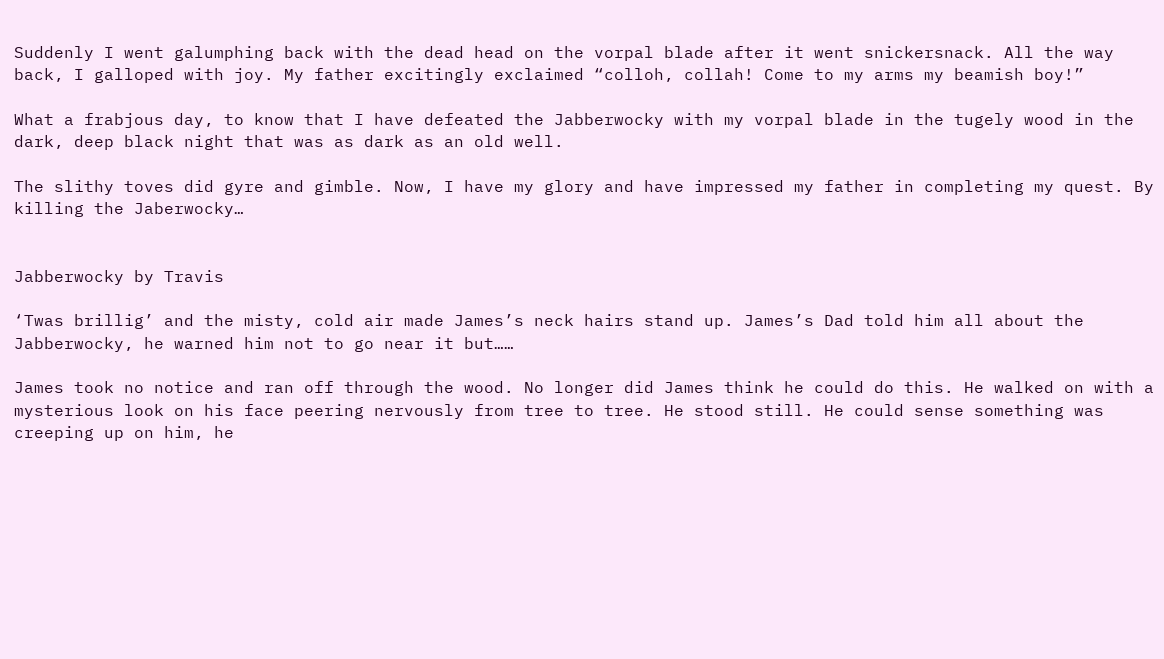Suddenly I went galumphing back with the dead head on the vorpal blade after it went snickersnack. All the way back, I galloped with joy. My father excitingly exclaimed “colloh, collah! Come to my arms my beamish boy!”

What a frabjous day, to know that I have defeated the Jabberwocky with my vorpal blade in the tugely wood in the dark, deep black night that was as dark as an old well.

The slithy toves did gyre and gimble. Now, I have my glory and have impressed my father in completing my quest. By killing the Jaberwocky…


Jabberwocky by Travis

‘Twas brillig’ and the misty, cold air made James’s neck hairs stand up. James’s Dad told him all about the Jabberwocky, he warned him not to go near it but……

James took no notice and ran off through the wood. No longer did James think he could do this. He walked on with a mysterious look on his face peering nervously from tree to tree. He stood still. He could sense something was creeping up on him, he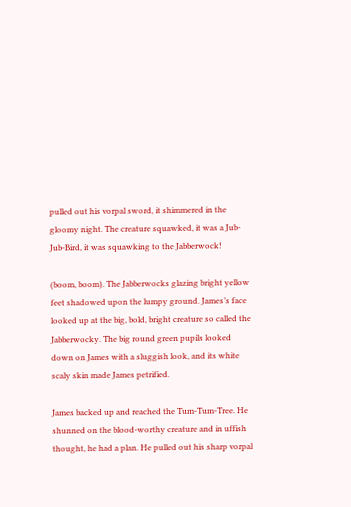pulled out his vorpal sword, it shimmered in the gloomy night. The creature squawked, it was a Jub-Jub-Bird, it was squawking to the Jabberwock!

(boom, boom). The Jabberwocks glazing bright yellow feet shadowed upon the lumpy ground. James’s face looked up at the big, bold, bright creature so called the Jabberwocky. The big round green pupils looked down on James with a sluggish look, and its white scaly skin made James petrified.

James backed up and reached the Tum-Tum-Tree. He shunned on the blood-worthy creature and in uffish thought, he had a plan. He pulled out his sharp vorpal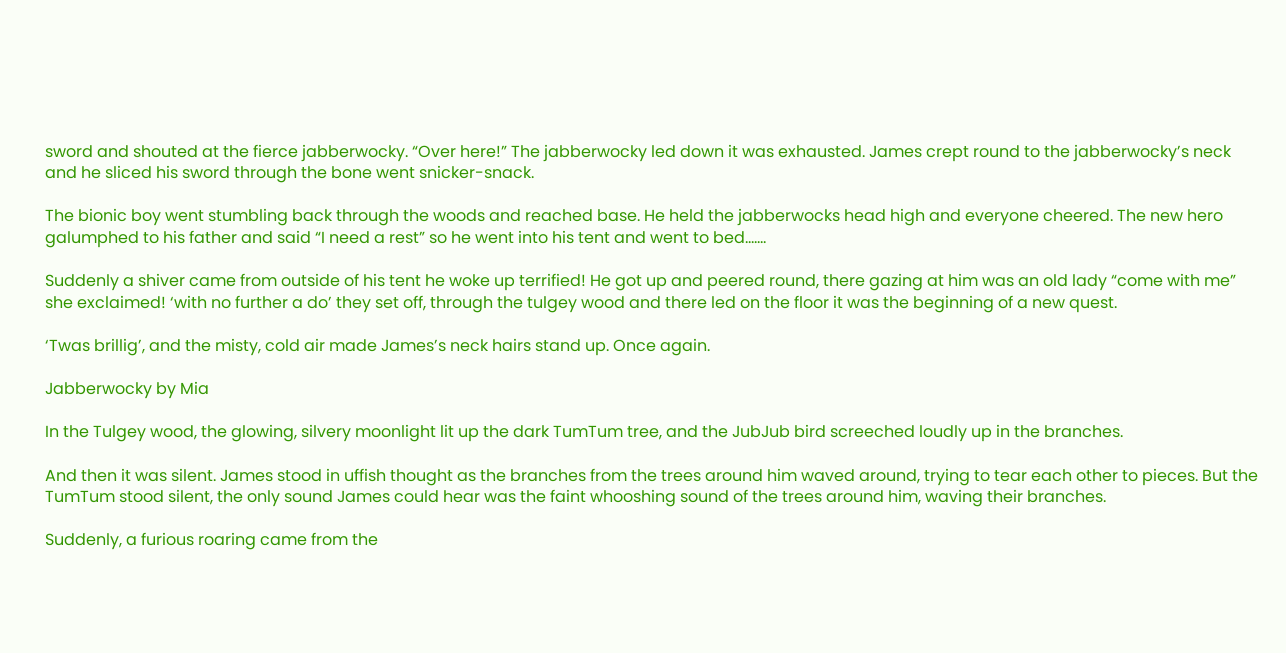sword and shouted at the fierce jabberwocky. “Over here!” The jabberwocky led down it was exhausted. James crept round to the jabberwocky’s neck and he sliced his sword through the bone went snicker-snack.

The bionic boy went stumbling back through the woods and reached base. He held the jabberwocks head high and everyone cheered. The new hero galumphed to his father and said “I need a rest” so he went into his tent and went to bed…….

Suddenly a shiver came from outside of his tent he woke up terrified! He got up and peered round, there gazing at him was an old lady “come with me” she exclaimed! ‘with no further a do’ they set off, through the tulgey wood and there led on the floor it was the beginning of a new quest.

‘Twas brillig’, and the misty, cold air made James’s neck hairs stand up. Once again.

Jabberwocky by Mia

In the Tulgey wood, the glowing, silvery moonlight lit up the dark TumTum tree, and the JubJub bird screeched loudly up in the branches.

And then it was silent. James stood in uffish thought as the branches from the trees around him waved around, trying to tear each other to pieces. But the TumTum stood silent, the only sound James could hear was the faint whooshing sound of the trees around him, waving their branches.

Suddenly, a furious roaring came from the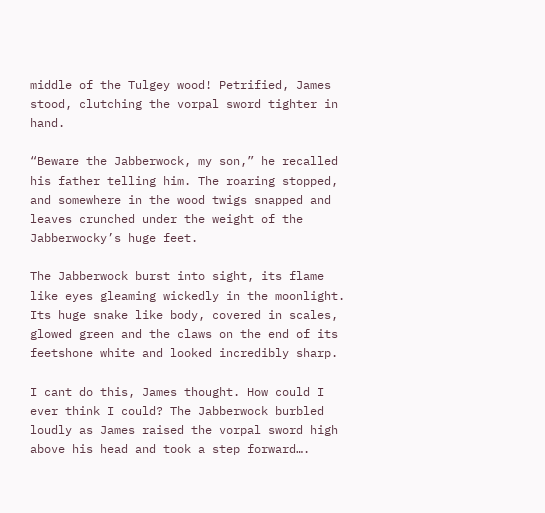middle of the Tulgey wood! Petrified, James stood, clutching the vorpal sword tighter in hand.

“Beware the Jabberwock, my son,” he recalled his father telling him. The roaring stopped, and somewhere in the wood twigs snapped and leaves crunched under the weight of the Jabberwocky’s huge feet.

The Jabberwock burst into sight, its flame like eyes gleaming wickedly in the moonlight. Its huge snake like body, covered in scales, glowed green and the claws on the end of its feetshone white and looked incredibly sharp.

I cant do this, James thought. How could I ever think I could? The Jabberwock burbled loudly as James raised the vorpal sword high above his head and took a step forward….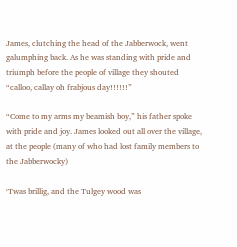James, clutching the head of the Jabberwock, went galumphing back. As he was standing with pride and triumph before the people of village they shouted “calloo, callay oh frabjous day!!!!!!”

“Come to my arms my beamish boy,” his father spoke with pride and joy. James looked out all over the village, at the people (many of who had lost family members to the Jabberwocky)

‘Twas brillig, and the Tulgey wood was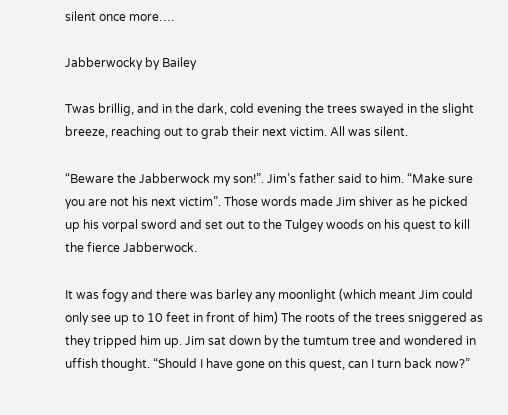silent once more….

Jabberwocky by Bailey

Twas brillig, and in the dark, cold evening the trees swayed in the slight breeze, reaching out to grab their next victim. All was silent.

“Beware the Jabberwock my son!”. Jim’s father said to him. “Make sure you are not his next victim”. Those words made Jim shiver as he picked up his vorpal sword and set out to the Tulgey woods on his quest to kill the fierce Jabberwock.

It was fogy and there was barley any moonlight (which meant Jim could only see up to 10 feet in front of him) The roots of the trees sniggered as they tripped him up. Jim sat down by the tumtum tree and wondered in uffish thought. “Should I have gone on this quest, can I turn back now?”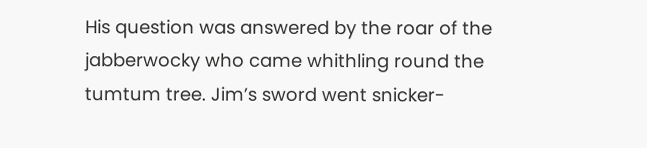His question was answered by the roar of the jabberwocky who came whithling round the tumtum tree. Jim’s sword went snicker-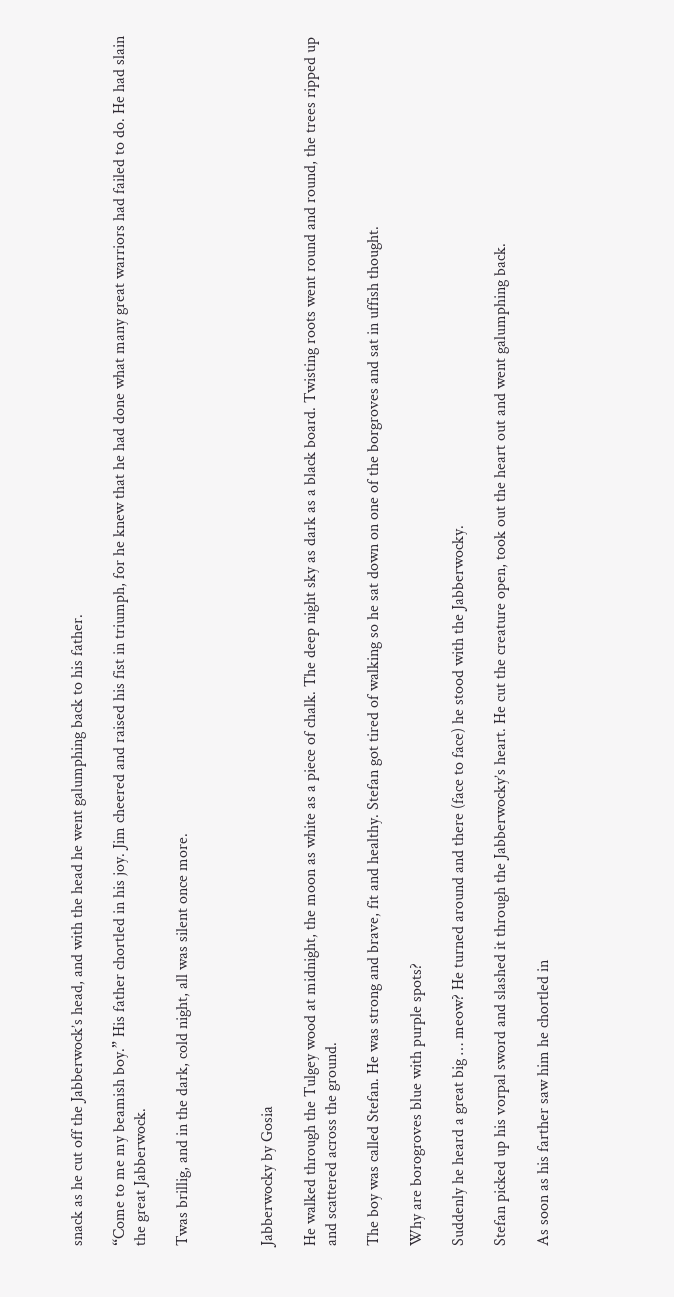snack as he cut off the Jabberwock’s head, and with the head he went galumphing back to his father.

“Come to me my beamish boy.” His father chortled in his joy. Jim cheered and raised his fist in triumph, for he knew that he had done what many great warriors had failed to do. He had slain the great Jabberwock.

Twas brillig, and in the dark, cold night, all was silent once more.



Jabberwocky by Gosia

He walked through the Tulgey wood at midnight, the moon as white as a piece of chalk. The deep night sky as dark as a black board. Twisting roots went round and round, the trees ripped up and scattered across the ground.

The boy was called Stefan. He was strong and brave, fit and healthy. Stefan got tired of walking so he sat down on one of the borgroves and sat in uffish thought.

Why are borogroves blue with purple spots?

Suddenly he heard a great big … meow? He turned around and there (face to face) he stood with the Jabberwocky.

Stefan picked up his vorpal sword and slashed it through the Jabberwocky’s heart. He cut the creature open, took out the heart out and went galumphing back.

As soon as his farther saw him he chortled in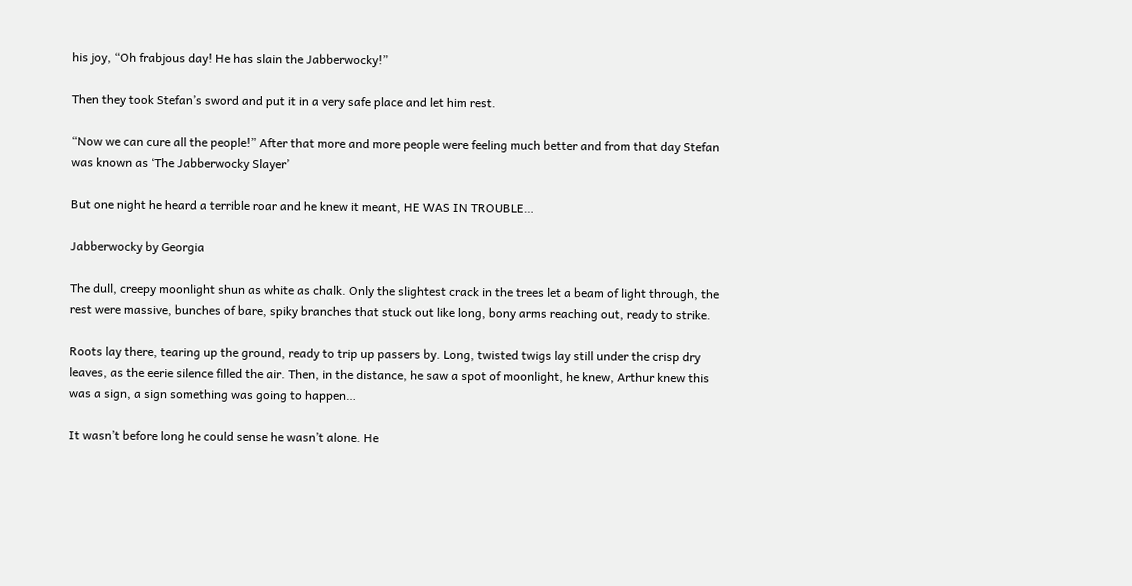his joy, “Oh frabjous day! He has slain the Jabberwocky!”

Then they took Stefan’s sword and put it in a very safe place and let him rest.

“Now we can cure all the people!” After that more and more people were feeling much better and from that day Stefan was known as ‘The Jabberwocky Slayer’

But one night he heard a terrible roar and he knew it meant, HE WAS IN TROUBLE…

Jabberwocky by Georgia

The dull, creepy moonlight shun as white as chalk. Only the slightest crack in the trees let a beam of light through, the rest were massive, bunches of bare, spiky branches that stuck out like long, bony arms reaching out, ready to strike.

Roots lay there, tearing up the ground, ready to trip up passers by. Long, twisted twigs lay still under the crisp dry leaves, as the eerie silence filled the air. Then, in the distance, he saw a spot of moonlight, he knew, Arthur knew this was a sign, a sign something was going to happen…

It wasn’t before long he could sense he wasn’t alone. He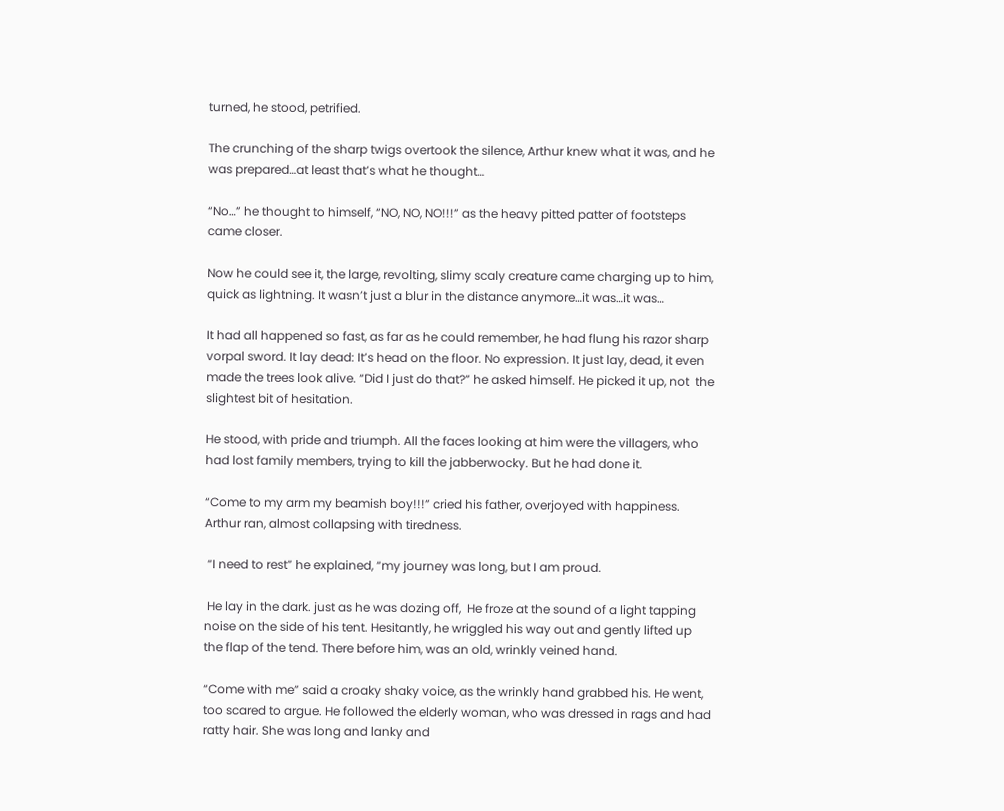turned, he stood, petrified.

The crunching of the sharp twigs overtook the silence, Arthur knew what it was, and he was prepared…at least that’s what he thought…

“No…” he thought to himself, “NO, NO, NO!!!” as the heavy pitted patter of footsteps came closer.

Now he could see it, the large, revolting, slimy scaly creature came charging up to him, quick as lightning. It wasn’t just a blur in the distance anymore…it was…it was…

It had all happened so fast, as far as he could remember, he had flung his razor sharp vorpal sword. It lay dead: It’s head on the floor. No expression. It just lay, dead, it even made the trees look alive. “Did I just do that?” he asked himself. He picked it up, not  the slightest bit of hesitation.

He stood, with pride and triumph. All the faces looking at him were the villagers, who had lost family members, trying to kill the jabberwocky. But he had done it.

“Come to my arm my beamish boy!!!” cried his father, overjoyed with happiness. Arthur ran, almost collapsing with tiredness.

 “I need to rest” he explained, “my journey was long, but I am proud.

 He lay in the dark. just as he was dozing off,  He froze at the sound of a light tapping noise on the side of his tent. Hesitantly, he wriggled his way out and gently lifted up the flap of the tend. There before him, was an old, wrinkly veined hand.

“Come with me” said a croaky shaky voice, as the wrinkly hand grabbed his. He went, too scared to argue. He followed the elderly woman, who was dressed in rags and had ratty hair. She was long and lanky and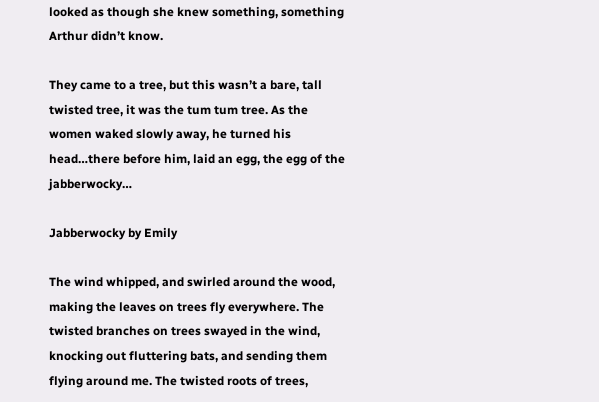looked as though she knew something, something Arthur didn’t know.

They came to a tree, but this wasn’t a bare, tall twisted tree, it was the tum tum tree. As the women waked slowly away, he turned his head…there before him, laid an egg, the egg of the jabberwocky…

Jabberwocky by Emily

The wind whipped, and swirled around the wood, making the leaves on trees fly everywhere. The twisted branches on trees swayed in the wind, knocking out fluttering bats, and sending them flying around me. The twisted roots of trees,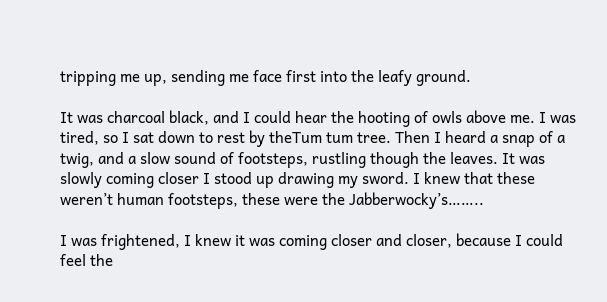tripping me up, sending me face first into the leafy ground.

It was charcoal black, and I could hear the hooting of owls above me. I was tired, so I sat down to rest by theTum tum tree. Then I heard a snap of a twig, and a slow sound of footsteps, rustling though the leaves. It was slowly coming closer I stood up drawing my sword. I knew that these weren’t human footsteps, these were the Jabberwocky’s……..

I was frightened, I knew it was coming closer and closer, because I could feel the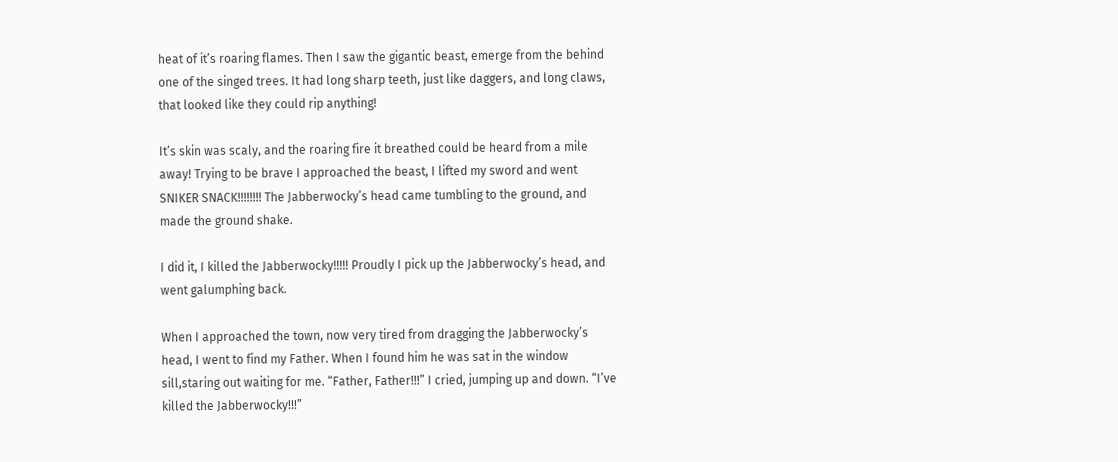heat of it’s roaring flames. Then I saw the gigantic beast, emerge from the behind one of the singed trees. It had long sharp teeth, just like daggers, and long claws, that looked like they could rip anything!

It’s skin was scaly, and the roaring fire it breathed could be heard from a mile away! Trying to be brave I approached the beast, I lifted my sword and went SNIKER SNACK!!!!!!!! The Jabberwocky’s head came tumbling to the ground, and made the ground shake.

I did it, I killed the Jabberwocky!!!!! Proudly I pick up the Jabberwocky’s head, and went galumphing back.

When I approached the town, now very tired from dragging the Jabberwocky’s head, I went to find my Father. When I found him he was sat in the window sill,staring out waiting for me. “Father, Father!!!” I cried, jumping up and down. “I’ve killed the Jabberwocky!!!”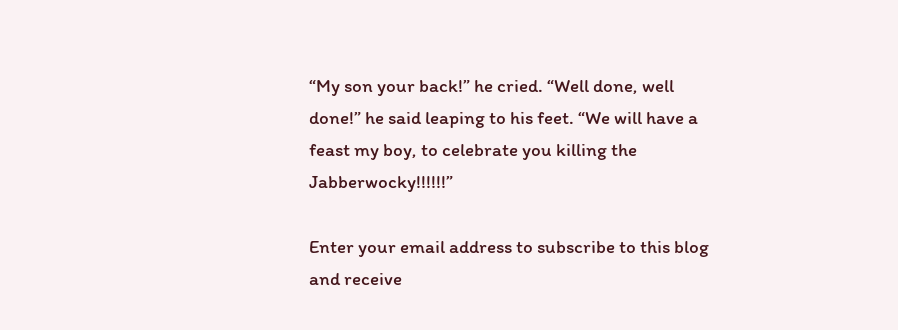“My son your back!” he cried. “Well done, well done!” he said leaping to his feet. “We will have a feast my boy, to celebrate you killing the Jabberwocky!!!!!!”

Enter your email address to subscribe to this blog and receive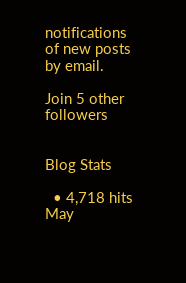notifications of new posts by email.

Join 5 other followers


Blog Stats

  • 4,718 hits
May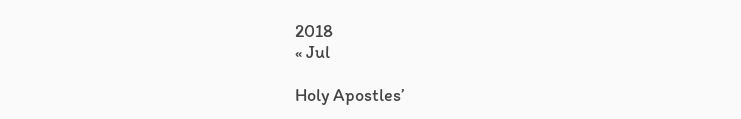2018
« Jul

Holy Apostles’